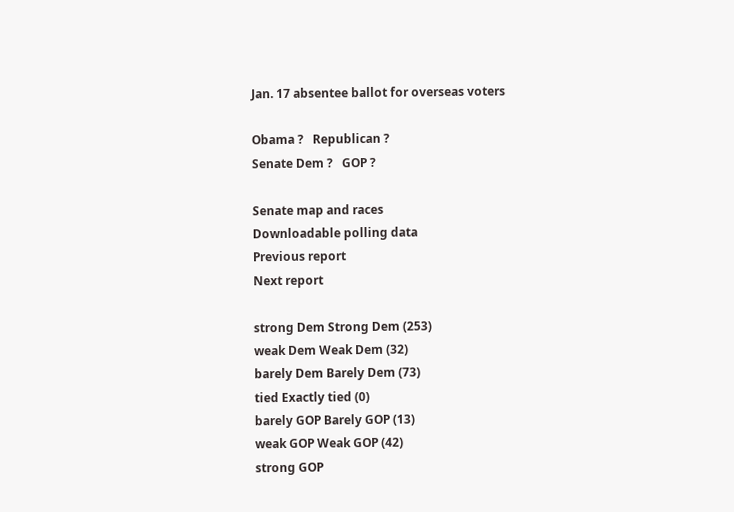Jan. 17 absentee ballot for overseas voters

Obama ?   Republican ?
Senate Dem ?   GOP ?

Senate map and races
Downloadable polling data
Previous report
Next report

strong Dem Strong Dem (253)
weak Dem Weak Dem (32)
barely Dem Barely Dem (73)
tied Exactly tied (0)
barely GOP Barely GOP (13)
weak GOP Weak GOP (42)
strong GOP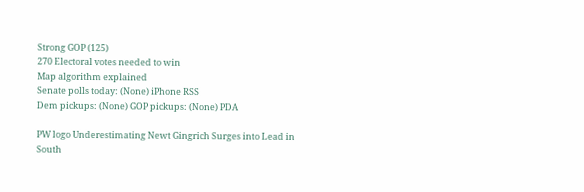Strong GOP (125)
270 Electoral votes needed to win
Map algorithm explained
Senate polls today: (None) iPhone RSS
Dem pickups: (None) GOP pickups: (None) PDA

PW logo Underestimating Newt Gingrich Surges into Lead in South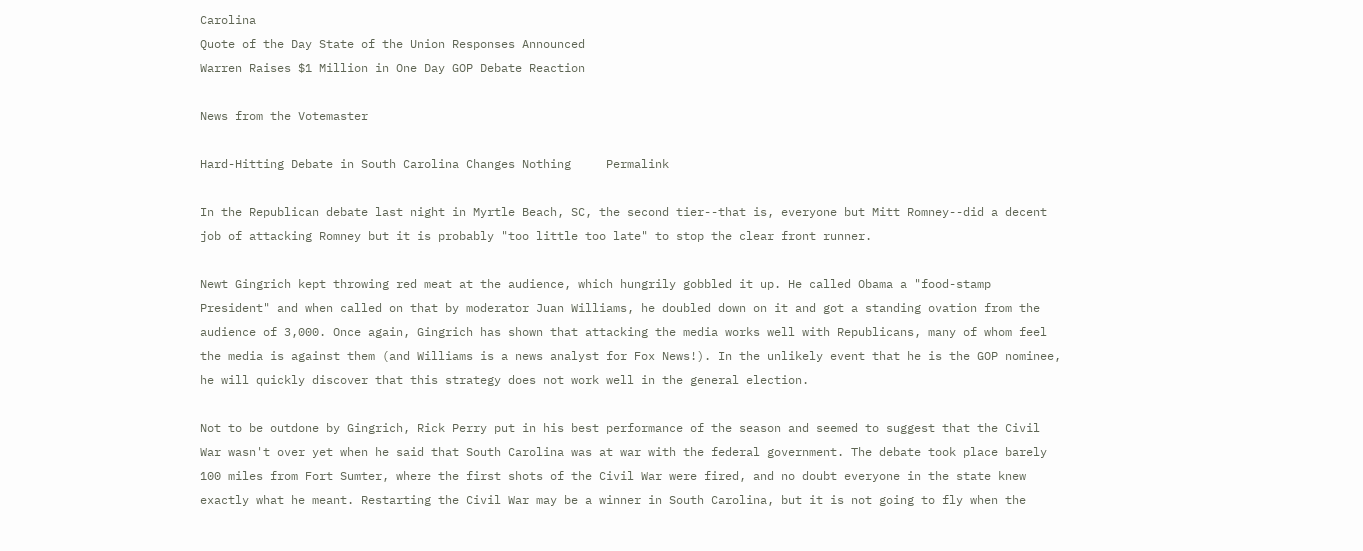Carolina
Quote of the Day State of the Union Responses Announced
Warren Raises $1 Million in One Day GOP Debate Reaction

News from the Votemaster

Hard-Hitting Debate in South Carolina Changes Nothing     Permalink

In the Republican debate last night in Myrtle Beach, SC, the second tier--that is, everyone but Mitt Romney--did a decent job of attacking Romney but it is probably "too little too late" to stop the clear front runner.

Newt Gingrich kept throwing red meat at the audience, which hungrily gobbled it up. He called Obama a "food-stamp President" and when called on that by moderator Juan Williams, he doubled down on it and got a standing ovation from the audience of 3,000. Once again, Gingrich has shown that attacking the media works well with Republicans, many of whom feel the media is against them (and Williams is a news analyst for Fox News!). In the unlikely event that he is the GOP nominee, he will quickly discover that this strategy does not work well in the general election.

Not to be outdone by Gingrich, Rick Perry put in his best performance of the season and seemed to suggest that the Civil War wasn't over yet when he said that South Carolina was at war with the federal government. The debate took place barely 100 miles from Fort Sumter, where the first shots of the Civil War were fired, and no doubt everyone in the state knew exactly what he meant. Restarting the Civil War may be a winner in South Carolina, but it is not going to fly when the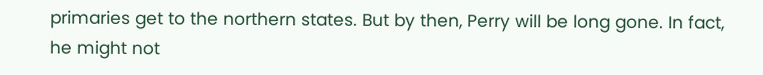primaries get to the northern states. But by then, Perry will be long gone. In fact, he might not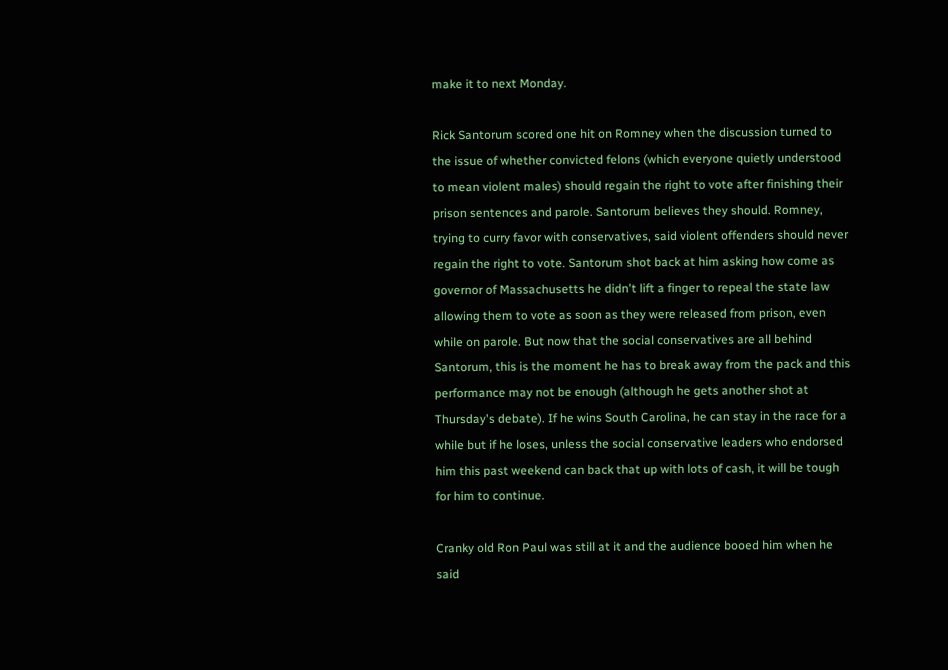make it to next Monday.

Rick Santorum scored one hit on Romney when the discussion turned to the issue of whether convicted felons (which everyone quietly understood to mean violent males) should regain the right to vote after finishing their prison sentences and parole. Santorum believes they should. Romney, trying to curry favor with conservatives, said violent offenders should never regain the right to vote. Santorum shot back at him asking how come as governor of Massachusetts he didn't lift a finger to repeal the state law allowing them to vote as soon as they were released from prison, even while on parole. But now that the social conservatives are all behind Santorum, this is the moment he has to break away from the pack and this performance may not be enough (although he gets another shot at Thursday's debate). If he wins South Carolina, he can stay in the race for a while but if he loses, unless the social conservative leaders who endorsed him this past weekend can back that up with lots of cash, it will be tough for him to continue.

Cranky old Ron Paul was still at it and the audience booed him when he said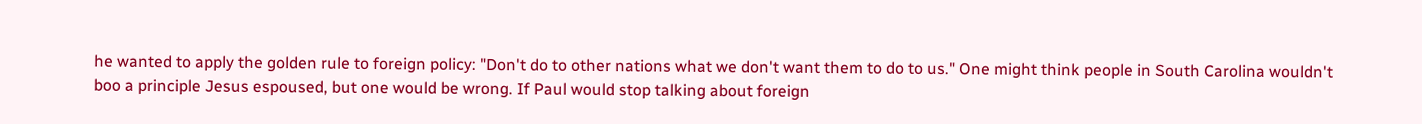he wanted to apply the golden rule to foreign policy: "Don't do to other nations what we don't want them to do to us." One might think people in South Carolina wouldn't boo a principle Jesus espoused, but one would be wrong. If Paul would stop talking about foreign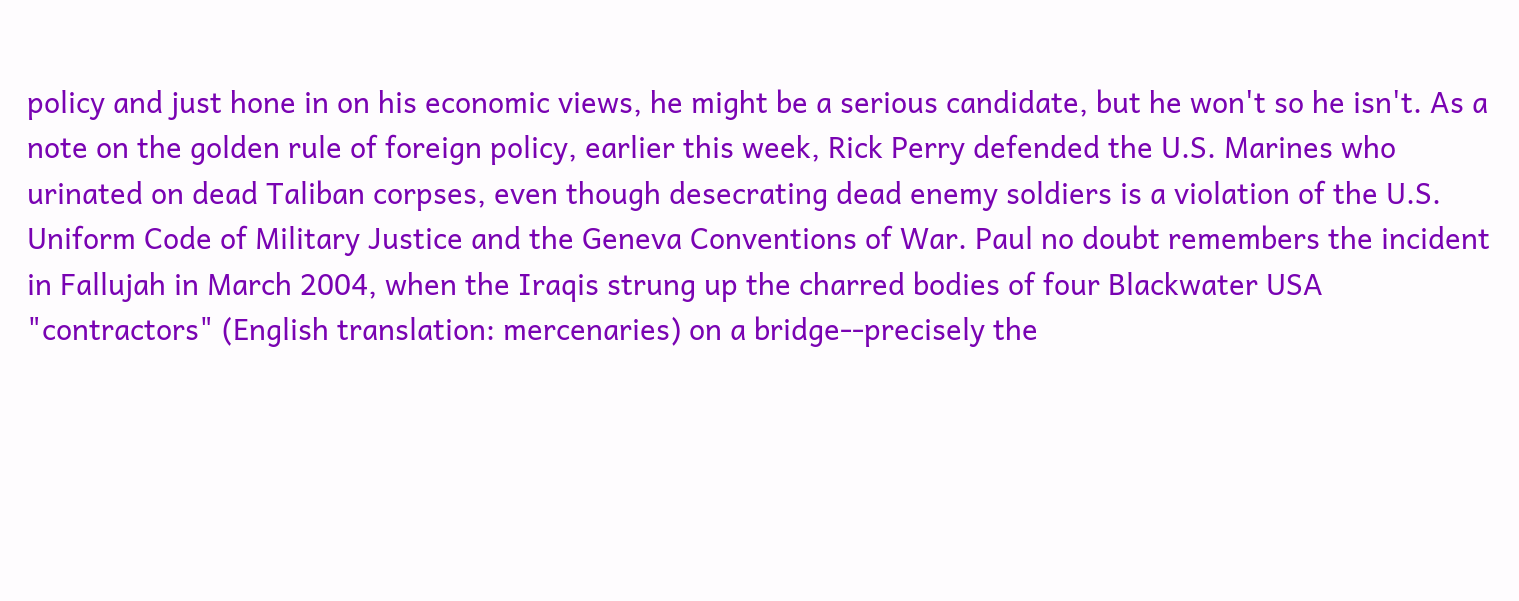policy and just hone in on his economic views, he might be a serious candidate, but he won't so he isn't. As a note on the golden rule of foreign policy, earlier this week, Rick Perry defended the U.S. Marines who urinated on dead Taliban corpses, even though desecrating dead enemy soldiers is a violation of the U.S. Uniform Code of Military Justice and the Geneva Conventions of War. Paul no doubt remembers the incident in Fallujah in March 2004, when the Iraqis strung up the charred bodies of four Blackwater USA "contractors" (English translation: mercenaries) on a bridge--precisely the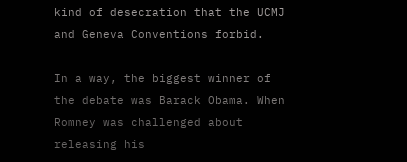kind of desecration that the UCMJ and Geneva Conventions forbid.

In a way, the biggest winner of the debate was Barack Obama. When Romney was challenged about releasing his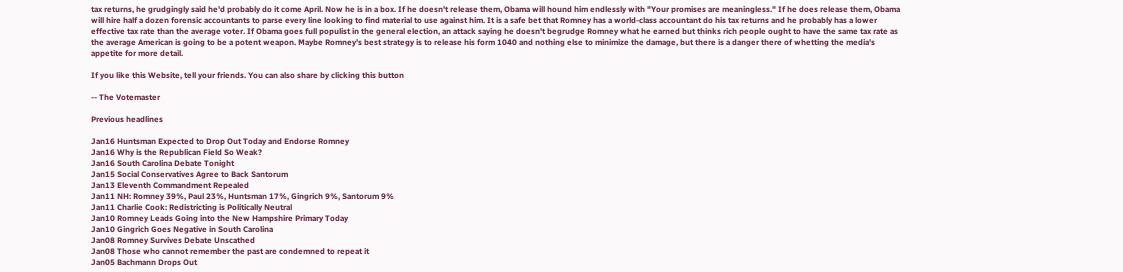tax returns, he grudgingly said he'd probably do it come April. Now he is in a box. If he doesn't release them, Obama will hound him endlessly with "Your promises are meaningless." If he does release them, Obama will hire half a dozen forensic accountants to parse every line looking to find material to use against him. It is a safe bet that Romney has a world-class accountant do his tax returns and he probably has a lower effective tax rate than the average voter. If Obama goes full populist in the general election, an attack saying he doesn't begrudge Romney what he earned but thinks rich people ought to have the same tax rate as the average American is going to be a potent weapon. Maybe Romney's best strategy is to release his form 1040 and nothing else to minimize the damage, but there is a danger there of whetting the media's appetite for more detail.

If you like this Website, tell your friends. You can also share by clicking this button

-- The Votemaster

Previous headlines

Jan16 Huntsman Expected to Drop Out Today and Endorse Romney
Jan16 Why is the Republican Field So Weak?
Jan16 South Carolina Debate Tonight
Jan15 Social Conservatives Agree to Back Santorum
Jan13 Eleventh Commandment Repealed
Jan11 NH: Romney 39%, Paul 23%, Huntsman 17%, Gingrich 9%, Santorum 9%
Jan11 Charlie Cook: Redistricting is Politically Neutral
Jan10 Romney Leads Going into the New Hampshire Primary Today
Jan10 Gingrich Goes Negative in South Carolina
Jan08 Romney Survives Debate Unscathed
Jan08 Those who cannot remember the past are condemned to repeat it
Jan05 Bachmann Drops Out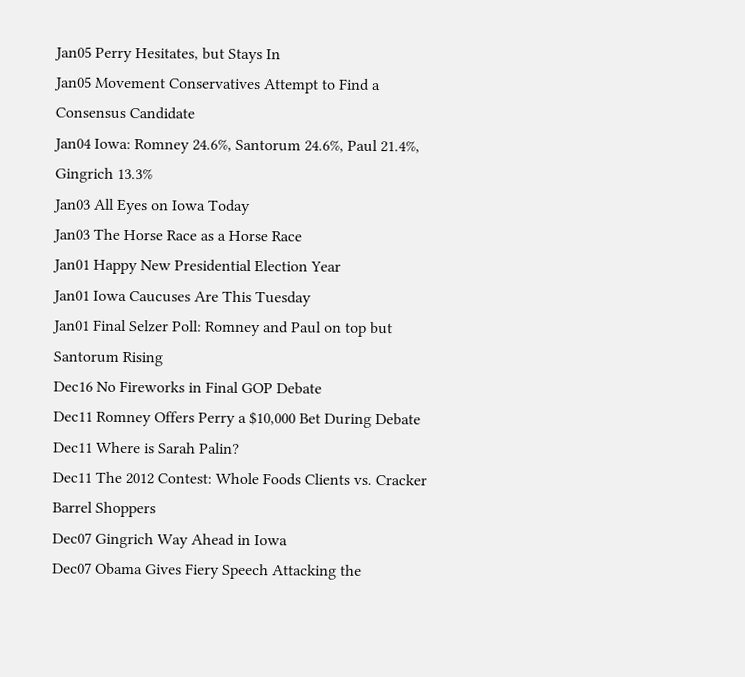Jan05 Perry Hesitates, but Stays In
Jan05 Movement Conservatives Attempt to Find a Consensus Candidate
Jan04 Iowa: Romney 24.6%, Santorum 24.6%, Paul 21.4%, Gingrich 13.3%
Jan03 All Eyes on Iowa Today
Jan03 The Horse Race as a Horse Race
Jan01 Happy New Presidential Election Year
Jan01 Iowa Caucuses Are This Tuesday
Jan01 Final Selzer Poll: Romney and Paul on top but Santorum Rising
Dec16 No Fireworks in Final GOP Debate
Dec11 Romney Offers Perry a $10,000 Bet During Debate
Dec11 Where is Sarah Palin?
Dec11 The 2012 Contest: Whole Foods Clients vs. Cracker Barrel Shoppers
Dec07 Gingrich Way Ahead in Iowa
Dec07 Obama Gives Fiery Speech Attacking the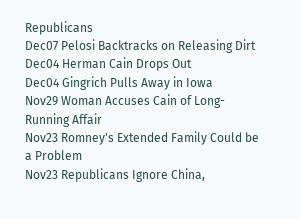Republicans
Dec07 Pelosi Backtracks on Releasing Dirt
Dec04 Herman Cain Drops Out
Dec04 Gingrich Pulls Away in Iowa
Nov29 Woman Accuses Cain of Long-Running Affair
Nov23 Romney's Extended Family Could be a Problem
Nov23 Republicans Ignore China,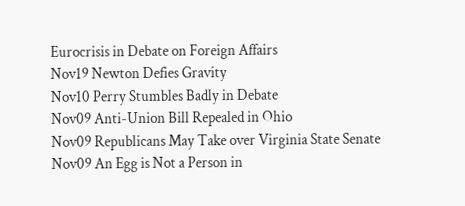Eurocrisis in Debate on Foreign Affairs
Nov19 Newton Defies Gravity
Nov10 Perry Stumbles Badly in Debate
Nov09 Anti-Union Bill Repealed in Ohio
Nov09 Republicans May Take over Virginia State Senate
Nov09 An Egg is Not a Person in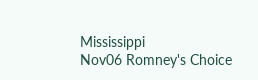Mississippi
Nov06 Romney's Choice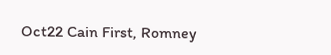Oct22 Cain First, Romney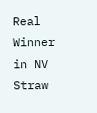Real Winner in NV Straw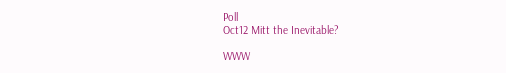Poll
Oct12 Mitt the Inevitable?

WWW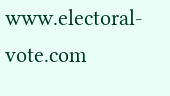www.electoral-vote.com